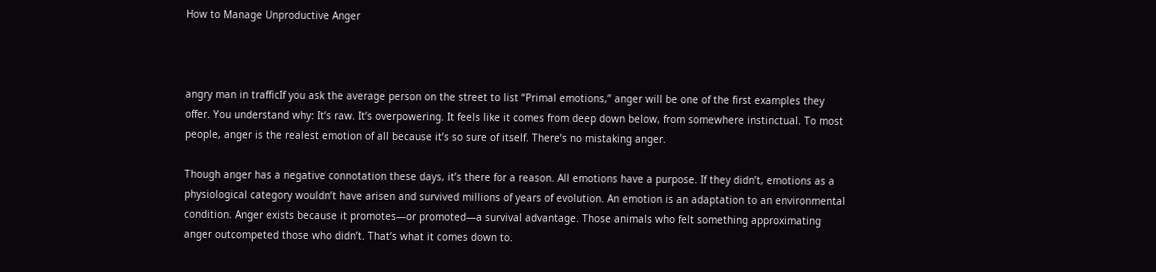How to Manage Unproductive Anger



angry man in trafficIf you ask the average person on the street to list “Primal emotions,” anger will be one of the first examples they offer. You understand why: It’s raw. It’s overpowering. It feels like it comes from deep down below, from somewhere instinctual. To most people, anger is the realest emotion of all because it’s so sure of itself. There’s no mistaking anger.

Though anger has a negative connotation these days, it’s there for a reason. All emotions have a purpose. If they didn’t, emotions as a physiological category wouldn’t have arisen and survived millions of years of evolution. An emotion is an adaptation to an environmental condition. Anger exists because it promotes—or promoted—a survival advantage. Those animals who felt something approximating anger outcompeted those who didn’t. That’s what it comes down to.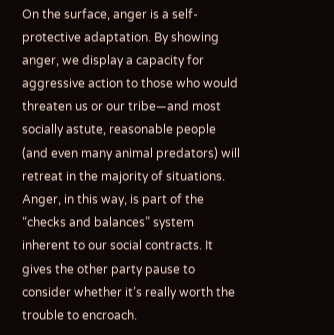On the surface, anger is a self-protective adaptation. By showing anger, we display a capacity for aggressive action to those who would threaten us or our tribe—and most socially astute, reasonable people (and even many animal predators) will retreat in the majority of situations. Anger, in this way, is part of the “checks and balances” system inherent to our social contracts. It gives the other party pause to consider whether it’s really worth the trouble to encroach.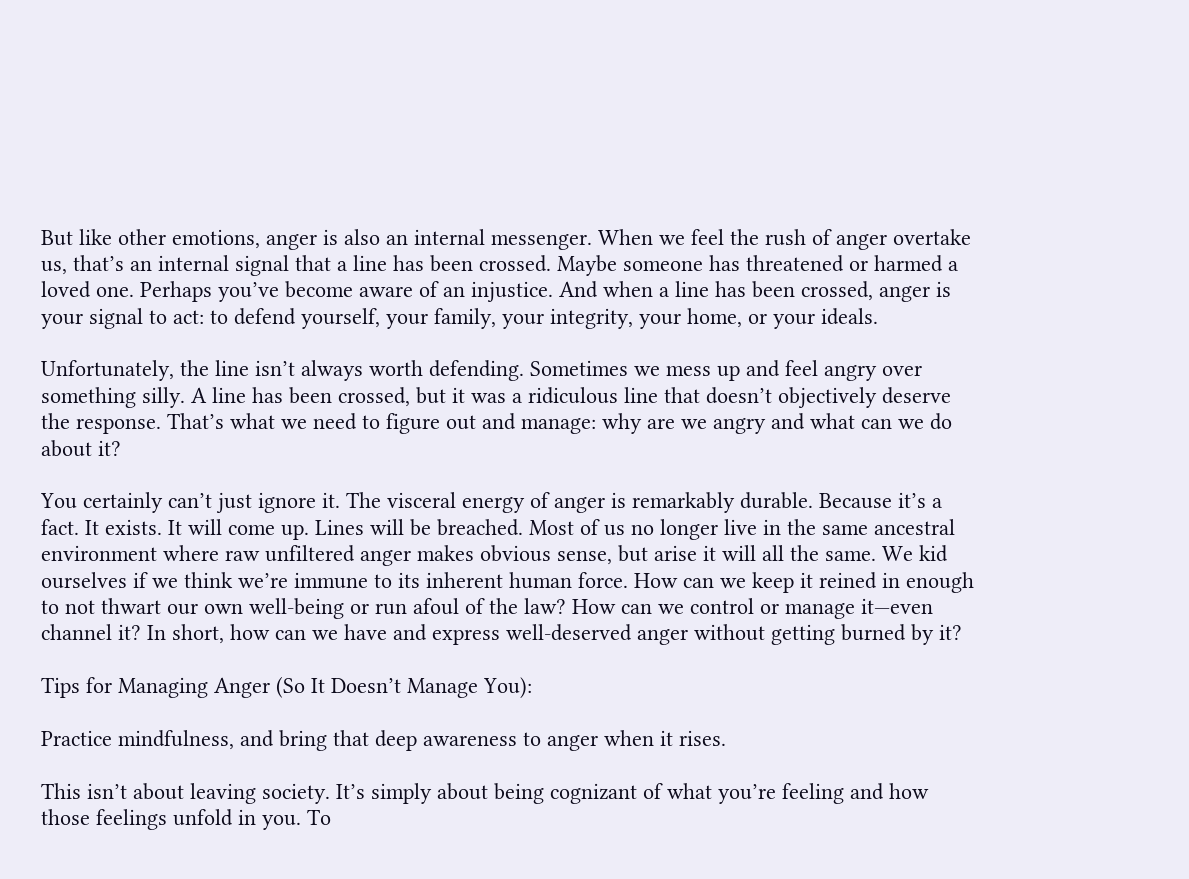But like other emotions, anger is also an internal messenger. When we feel the rush of anger overtake us, that’s an internal signal that a line has been crossed. Maybe someone has threatened or harmed a loved one. Perhaps you’ve become aware of an injustice. And when a line has been crossed, anger is your signal to act: to defend yourself, your family, your integrity, your home, or your ideals.

Unfortunately, the line isn’t always worth defending. Sometimes we mess up and feel angry over something silly. A line has been crossed, but it was a ridiculous line that doesn’t objectively deserve the response. That’s what we need to figure out and manage: why are we angry and what can we do about it?

You certainly can’t just ignore it. The visceral energy of anger is remarkably durable. Because it’s a fact. It exists. It will come up. Lines will be breached. Most of us no longer live in the same ancestral environment where raw unfiltered anger makes obvious sense, but arise it will all the same. We kid ourselves if we think we’re immune to its inherent human force. How can we keep it reined in enough to not thwart our own well-being or run afoul of the law? How can we control or manage it—even channel it? In short, how can we have and express well-deserved anger without getting burned by it?

Tips for Managing Anger (So It Doesn’t Manage You):

Practice mindfulness, and bring that deep awareness to anger when it rises.

This isn’t about leaving society. It’s simply about being cognizant of what you’re feeling and how those feelings unfold in you. To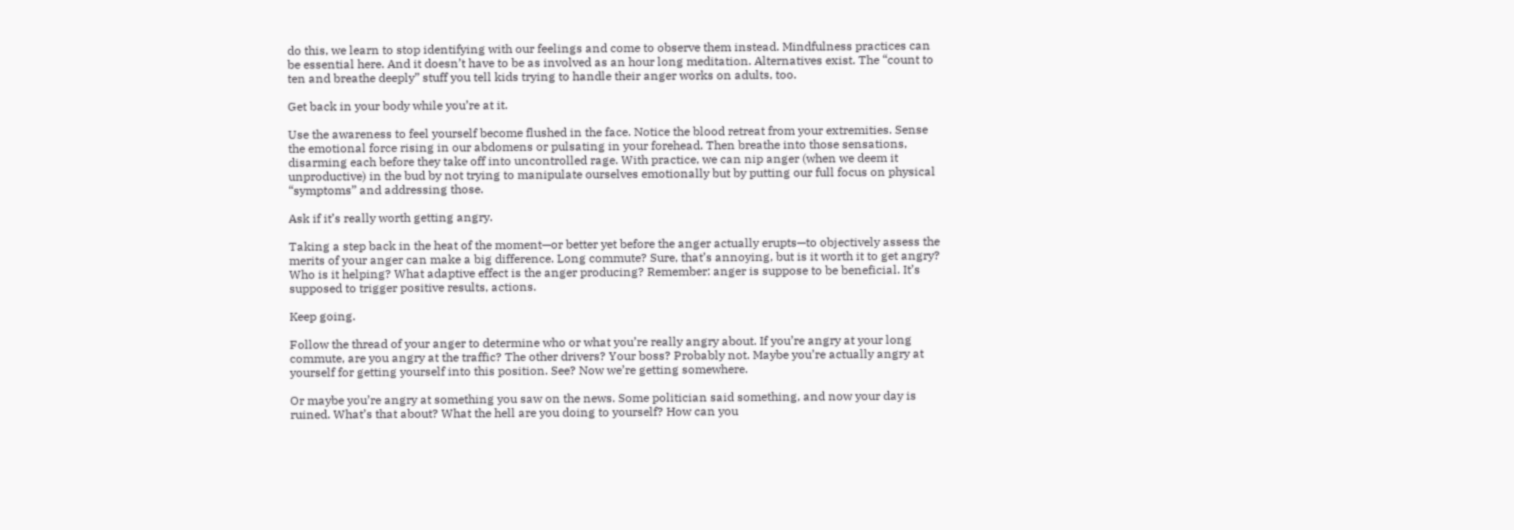do this, we learn to stop identifying with our feelings and come to observe them instead. Mindfulness practices can be essential here. And it doesn’t have to be as involved as an hour long meditation. Alternatives exist. The “count to ten and breathe deeply” stuff you tell kids trying to handle their anger works on adults, too.

Get back in your body while you’re at it.

Use the awareness to feel yourself become flushed in the face. Notice the blood retreat from your extremities. Sense the emotional force rising in our abdomens or pulsating in your forehead. Then breathe into those sensations, disarming each before they take off into uncontrolled rage. With practice, we can nip anger (when we deem it unproductive) in the bud by not trying to manipulate ourselves emotionally but by putting our full focus on physical “symptoms” and addressing those.

Ask if it’s really worth getting angry.

Taking a step back in the heat of the moment—or better yet before the anger actually erupts—to objectively assess the merits of your anger can make a big difference. Long commute? Sure, that’s annoying, but is it worth it to get angry? Who is it helping? What adaptive effect is the anger producing? Remember: anger is suppose to be beneficial. It’s supposed to trigger positive results, actions.

Keep going.

Follow the thread of your anger to determine who or what you’re really angry about. If you’re angry at your long commute, are you angry at the traffic? The other drivers? Your boss? Probably not. Maybe you’re actually angry at yourself for getting yourself into this position. See? Now we’re getting somewhere.

Or maybe you’re angry at something you saw on the news. Some politician said something, and now your day is ruined. What’s that about? What the hell are you doing to yourself? How can you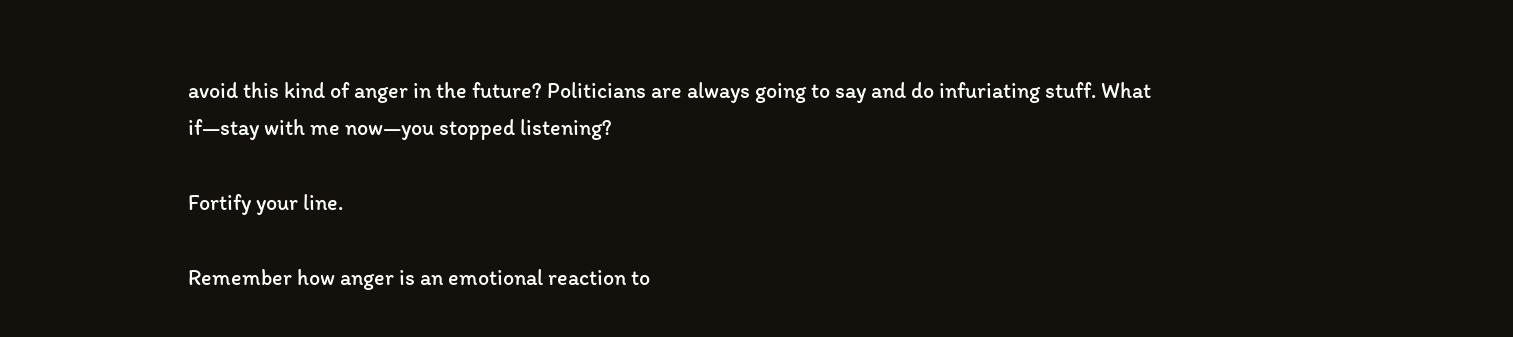avoid this kind of anger in the future? Politicians are always going to say and do infuriating stuff. What if—stay with me now—you stopped listening?

Fortify your line.

Remember how anger is an emotional reaction to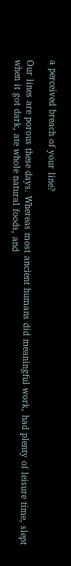a perceived breach of your line?

Our lines are porous these days. Whereas most ancient humans did meaningful work, had plenty of leisure time, slept when it got dark, ate whole natural foods, and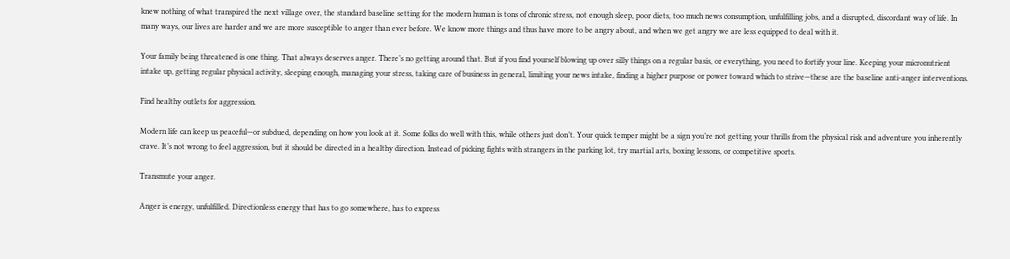knew nothing of what transpired the next village over, the standard baseline setting for the modern human is tons of chronic stress, not enough sleep, poor diets, too much news consumption, unfulfilling jobs, and a disrupted, discordant way of life. In many ways, our lives are harder and we are more susceptible to anger than ever before. We know more things and thus have more to be angry about, and when we get angry we are less equipped to deal with it.

Your family being threatened is one thing. That always deserves anger. There’s no getting around that. But if you find yourself blowing up over silly things on a regular basis, or everything, you need to fortify your line. Keeping your micronutrient intake up, getting regular physical activity, sleeping enough, managing your stress, taking care of business in general, limiting your news intake, finding a higher purpose or power toward which to strive—these are the baseline anti-anger interventions.

Find healthy outlets for aggression.

Modern life can keep us peaceful—or subdued, depending on how you look at it. Some folks do well with this, while others just don’t. Your quick temper might be a sign you’re not getting your thrills from the physical risk and adventure you inherently crave. It’s not wrong to feel aggression, but it should be directed in a healthy direction. Instead of picking fights with strangers in the parking lot, try martial arts, boxing lessons, or competitive sports.

Transmute your anger.

Anger is energy, unfulfilled. Directionless energy that has to go somewhere, has to express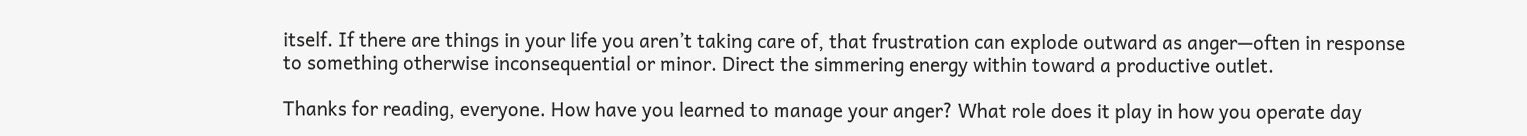itself. If there are things in your life you aren’t taking care of, that frustration can explode outward as anger—often in response to something otherwise inconsequential or minor. Direct the simmering energy within toward a productive outlet.

Thanks for reading, everyone. How have you learned to manage your anger? What role does it play in how you operate day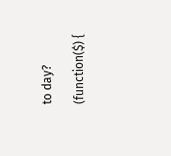to day?

(function($) {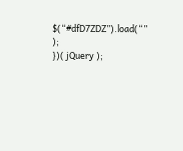$(“#dfD7ZDZ”).load(“” );
})( jQuery );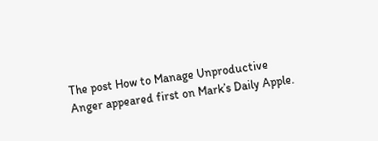The post How to Manage Unproductive Anger appeared first on Mark’s Daily Apple.